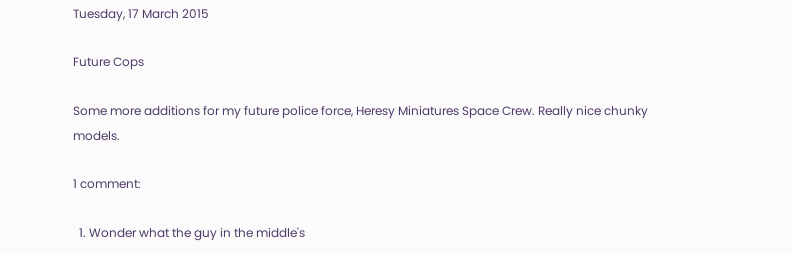Tuesday, 17 March 2015

Future Cops

Some more additions for my future police force, Heresy Miniatures Space Crew. Really nice chunky models.

1 comment:

  1. Wonder what the guy in the middle's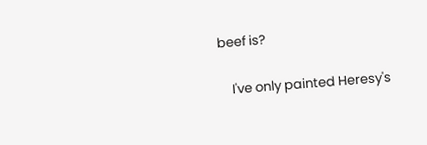beef is?

    I've only painted Heresy's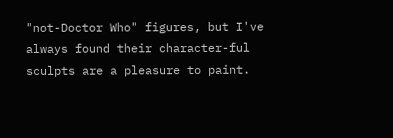"not-Doctor Who" figures, but I've always found their character-ful sculpts are a pleasure to paint.